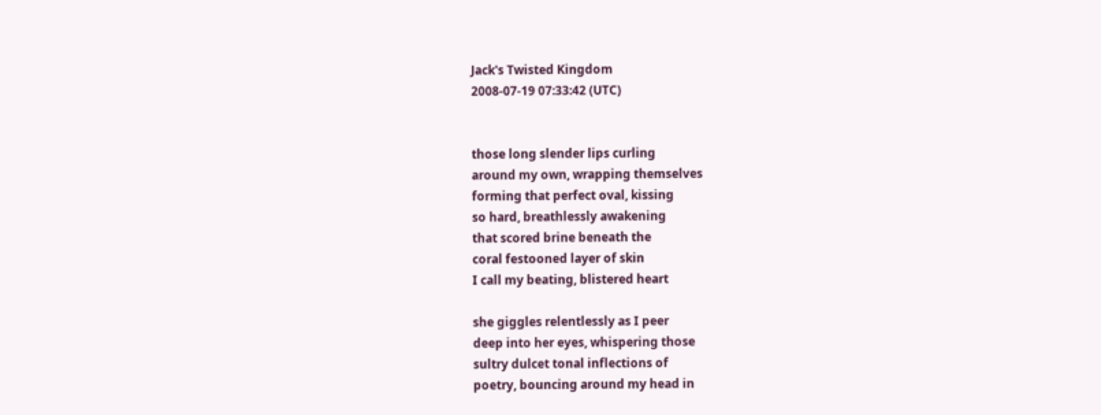Jack's Twisted Kingdom
2008-07-19 07:33:42 (UTC)


those long slender lips curling
around my own, wrapping themselves
forming that perfect oval, kissing
so hard, breathlessly awakening
that scored brine beneath the
coral festooned layer of skin
I call my beating, blistered heart

she giggles relentlessly as I peer
deep into her eyes, whispering those
sultry dulcet tonal inflections of
poetry, bouncing around my head in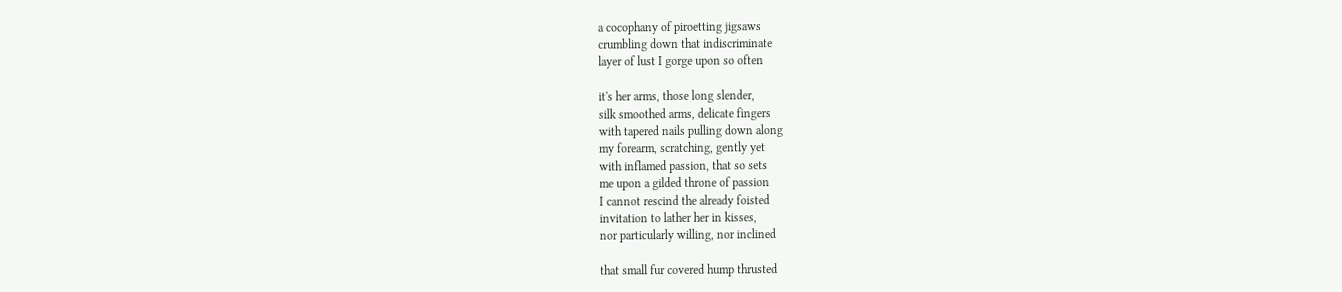a cocophany of piroetting jigsaws
crumbling down that indiscriminate
layer of lust I gorge upon so often

it's her arms, those long slender,
silk smoothed arms, delicate fingers
with tapered nails pulling down along
my forearm, scratching, gently yet
with inflamed passion, that so sets
me upon a gilded throne of passion
I cannot rescind the already foisted
invitation to lather her in kisses,
nor particularly willing, nor inclined

that small fur covered hump thrusted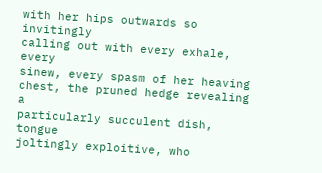with her hips outwards so invitingly
calling out with every exhale, every
sinew, every spasm of her heaving
chest, the pruned hedge revealing a
particularly succulent dish, tongue
joltingly exploitive, who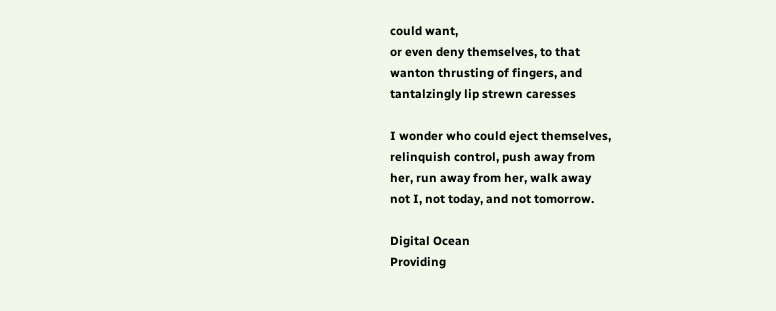could want,
or even deny themselves, to that
wanton thrusting of fingers, and
tantalzingly lip strewn caresses

I wonder who could eject themselves,
relinquish control, push away from
her, run away from her, walk away
not I, not today, and not tomorrow.

Digital Ocean
Providing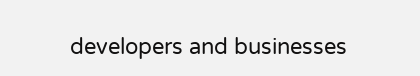developers and businesses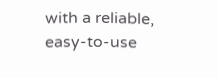with a reliable, easy-to-use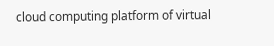cloud computing platform of virtual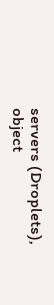servers (Droplets), object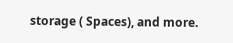storage ( Spaces), and more.